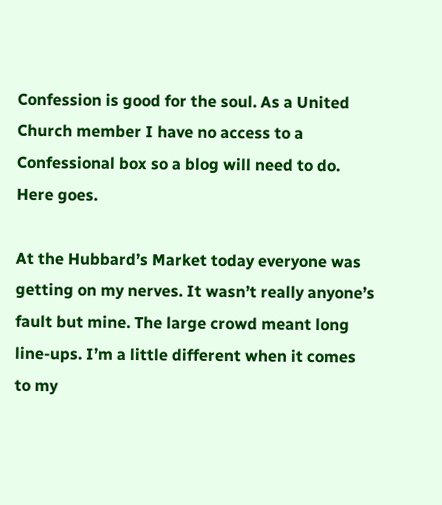Confession is good for the soul. As a United Church member I have no access to a Confessional box so a blog will need to do. Here goes.

At the Hubbard’s Market today everyone was getting on my nerves. It wasn’t really anyone’s fault but mine. The large crowd meant long line-ups. I’m a little different when it comes to my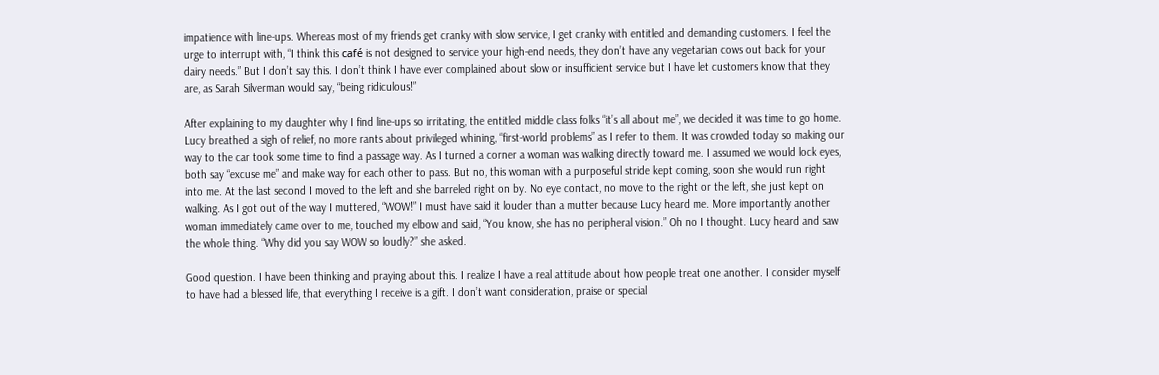impatience with line-ups. Whereas most of my friends get cranky with slow service, I get cranky with entitled and demanding customers. I feel the urge to interrupt with, “I think this café is not designed to service your high-end needs, they don’t have any vegetarian cows out back for your dairy needs.” But I don’t say this. I don’t think I have ever complained about slow or insufficient service but I have let customers know that they are, as Sarah Silverman would say, “being ridiculous!”

After explaining to my daughter why I find line-ups so irritating, the entitled middle class folks “it’s all about me”, we decided it was time to go home. Lucy breathed a sigh of relief, no more rants about privileged whining, “first-world problems” as I refer to them. It was crowded today so making our way to the car took some time to find a passage way. As I turned a corner a woman was walking directly toward me. I assumed we would lock eyes, both say “excuse me” and make way for each other to pass. But no, this woman with a purposeful stride kept coming, soon she would run right into me. At the last second I moved to the left and she barreled right on by. No eye contact, no move to the right or the left, she just kept on walking. As I got out of the way I muttered, “WOW!” I must have said it louder than a mutter because Lucy heard me. More importantly another woman immediately came over to me, touched my elbow and said, “You know, she has no peripheral vision.” Oh no I thought. Lucy heard and saw the whole thing. “Why did you say WOW so loudly?” she asked.

Good question. I have been thinking and praying about this. I realize I have a real attitude about how people treat one another. I consider myself to have had a blessed life, that everything I receive is a gift. I don’t want consideration, praise or special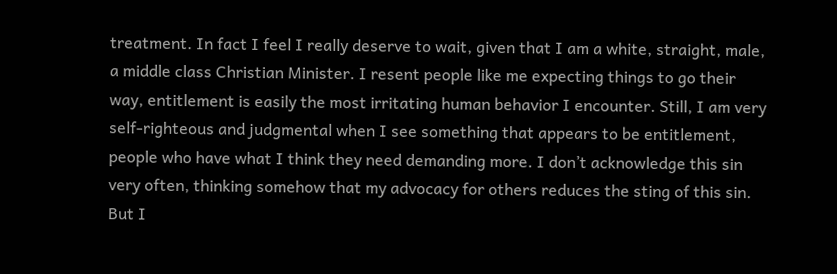treatment. In fact I feel I really deserve to wait, given that I am a white, straight, male, a middle class Christian Minister. I resent people like me expecting things to go their way, entitlement is easily the most irritating human behavior I encounter. Still, I am very self-righteous and judgmental when I see something that appears to be entitlement, people who have what I think they need demanding more. I don’t acknowledge this sin very often, thinking somehow that my advocacy for others reduces the sting of this sin. But I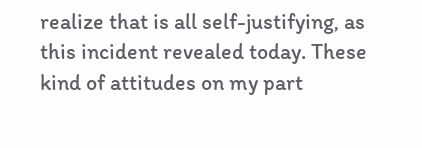realize that is all self-justifying, as this incident revealed today. These kind of attitudes on my part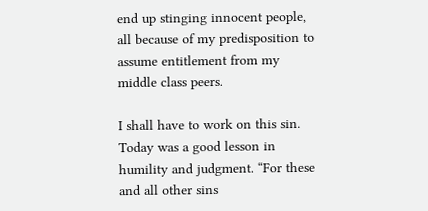end up stinging innocent people, all because of my predisposition to assume entitlement from my middle class peers.

I shall have to work on this sin. Today was a good lesson in humility and judgment. “For these and all other sins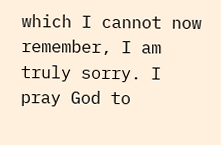which I cannot now remember, I am truly sorry. I pray God to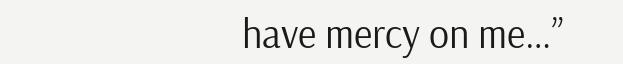have mercy on me…”